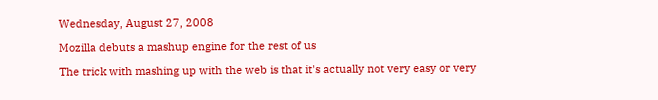Wednesday, August 27, 2008

Mozilla debuts a mashup engine for the rest of us

The trick with mashing up with the web is that it's actually not very easy or very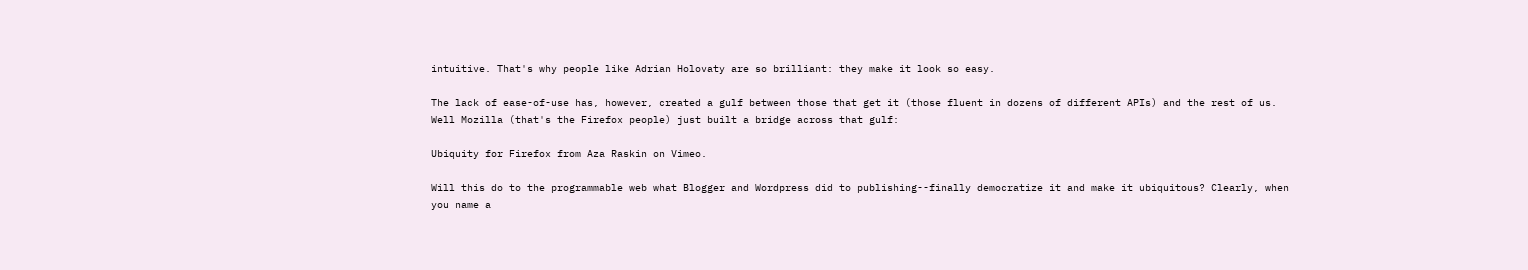intuitive. That's why people like Adrian Holovaty are so brilliant: they make it look so easy.

The lack of ease-of-use has, however, created a gulf between those that get it (those fluent in dozens of different APIs) and the rest of us. Well Mozilla (that's the Firefox people) just built a bridge across that gulf:

Ubiquity for Firefox from Aza Raskin on Vimeo.

Will this do to the programmable web what Blogger and Wordpress did to publishing--finally democratize it and make it ubiquitous? Clearly, when you name a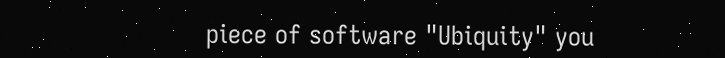piece of software "Ubiquity" you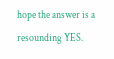hope the answer is a resounding YES.